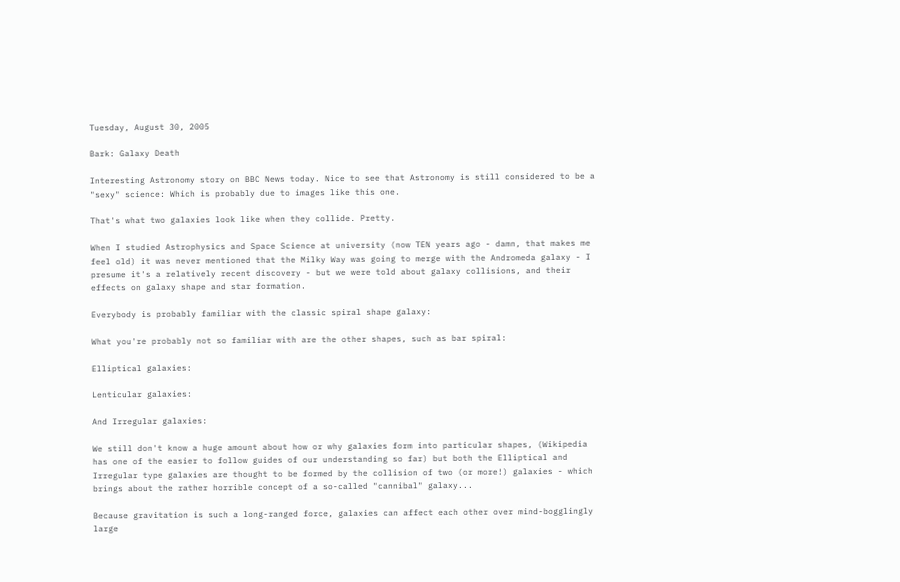Tuesday, August 30, 2005

Bark: Galaxy Death

Interesting Astronomy story on BBC News today. Nice to see that Astronomy is still considered to be a "sexy" science: Which is probably due to images like this one.

That's what two galaxies look like when they collide. Pretty.

When I studied Astrophysics and Space Science at university (now TEN years ago - damn, that makes me feel old) it was never mentioned that the Milky Way was going to merge with the Andromeda galaxy - I presume it's a relatively recent discovery - but we were told about galaxy collisions, and their effects on galaxy shape and star formation.

Everybody is probably familiar with the classic spiral shape galaxy:

What you're probably not so familiar with are the other shapes, such as bar spiral:

Elliptical galaxies:

Lenticular galaxies:

And Irregular galaxies:

We still don't know a huge amount about how or why galaxies form into particular shapes, (Wikipedia has one of the easier to follow guides of our understanding so far) but both the Elliptical and Irregular type galaxies are thought to be formed by the collision of two (or more!) galaxies - which brings about the rather horrible concept of a so-called "cannibal" galaxy...

Because gravitation is such a long-ranged force, galaxies can affect each other over mind-bogglingly large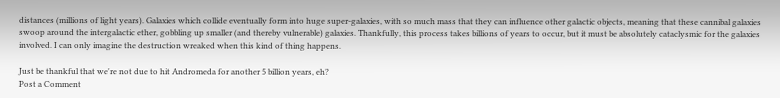distances (millions of light years). Galaxies which collide eventually form into huge super-galaxies, with so much mass that they can influence other galactic objects, meaning that these cannibal galaxies swoop around the intergalactic ether, gobbling up smaller (and thereby vulnerable) galaxies. Thankfully, this process takes billions of years to occur, but it must be absolutely cataclysmic for the galaxies involved. I can only imagine the destruction wreaked when this kind of thing happens.

Just be thankful that we're not due to hit Andromeda for another 5 billion years, eh?
Post a Comment